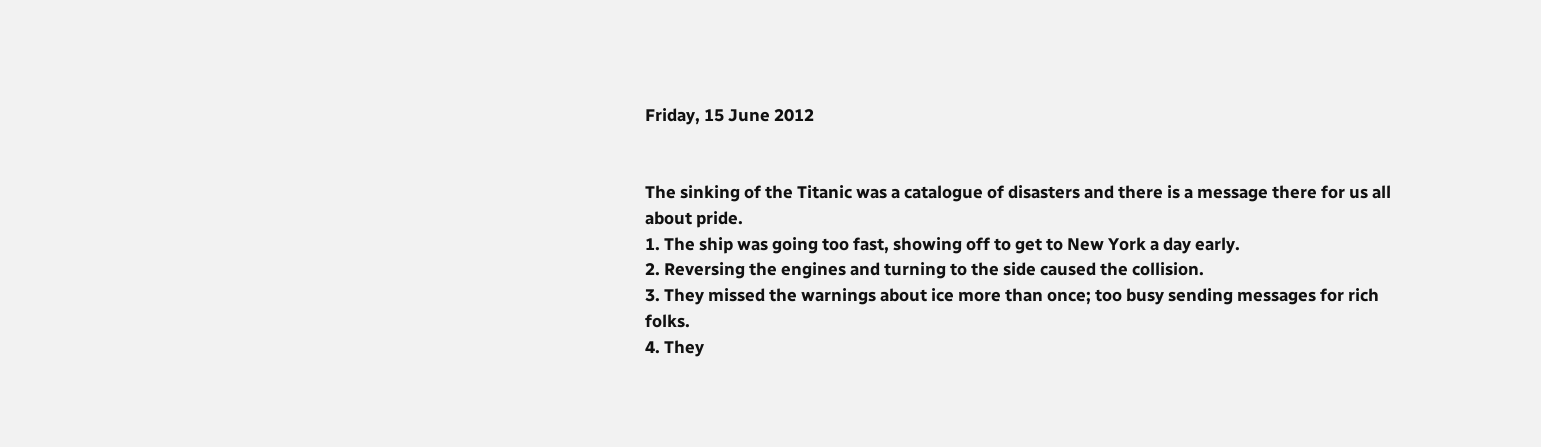Friday, 15 June 2012


The sinking of the Titanic was a catalogue of disasters and there is a message there for us all about pride.
1. The ship was going too fast, showing off to get to New York a day early.
2. Reversing the engines and turning to the side caused the collision.
3. They missed the warnings about ice more than once; too busy sending messages for rich folks.
4. They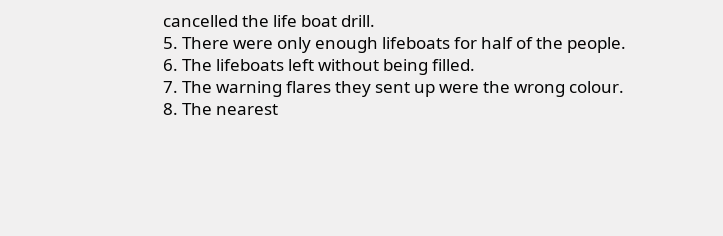cancelled the life boat drill.
5. There were only enough lifeboats for half of the people.
6. The lifeboats left without being filled.
7. The warning flares they sent up were the wrong colour.
8. The nearest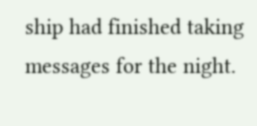ship had finished taking messages for the night.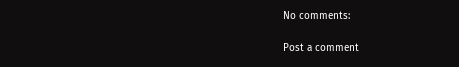No comments:

Post a comment